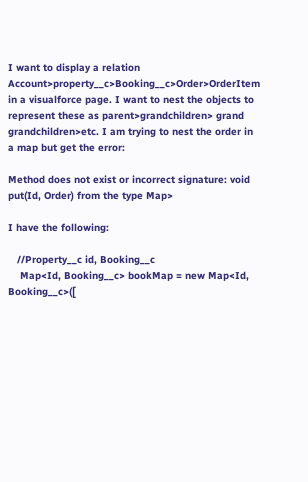I want to display a relation Account>property__c>Booking__c>Order>OrderItem in a visualforce page. I want to nest the objects to represent these as parent>grandchildren> grand grandchildren>etc. I am trying to nest the order in a map but get the error:

Method does not exist or incorrect signature: void put(Id, Order) from the type Map>

I have the following:

   //Property__c id, Booking__c
    Map<Id, Booking__c> bookMap = new Map<Id, Booking__c>([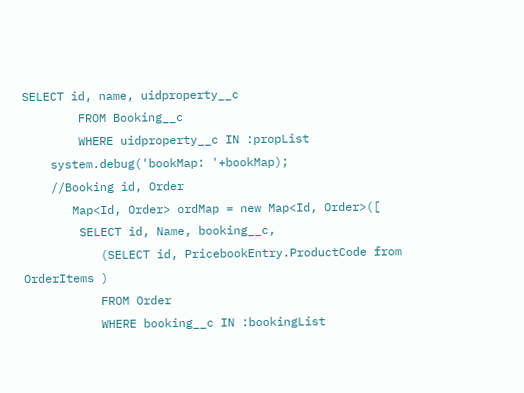SELECT id, name, uidproperty__c
        FROM Booking__c
        WHERE uidproperty__c IN :propList
    system.debug('bookMap: '+bookMap);
    //Booking id, Order
       Map<Id, Order> ordMap = new Map<Id, Order>([
        SELECT id, Name, booking__c,
           (SELECT id, PricebookEntry.ProductCode from OrderItems )
           FROM Order
           WHERE booking__c IN :bookingList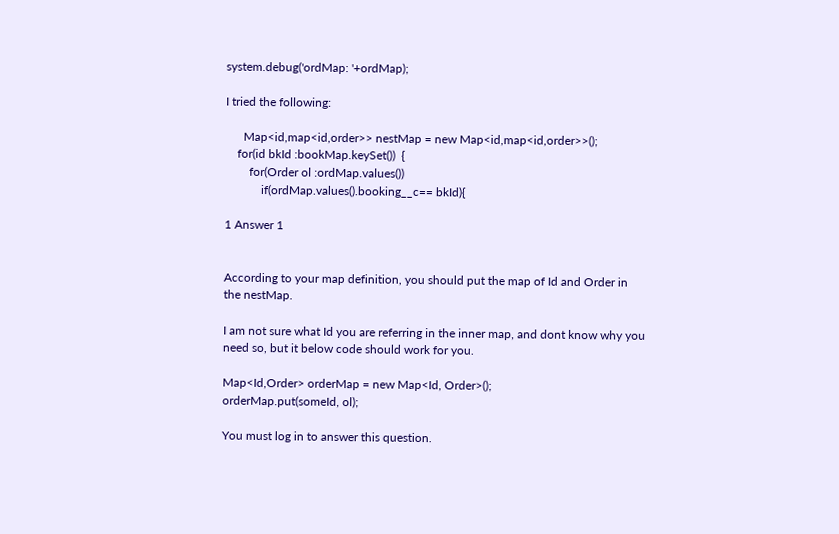system.debug('ordMap: '+ordMap);

I tried the following:

      Map<id,map<id,order>> nestMap = new Map<id,map<id,order>>();
    for(id bkId :bookMap.keySet())  {
        for(Order ol :ordMap.values())
            if(ordMap.values().booking__c== bkId){

1 Answer 1


According to your map definition, you should put the map of Id and Order in the nestMap.

I am not sure what Id you are referring in the inner map, and dont know why you need so, but it below code should work for you.

Map<Id,Order> orderMap = new Map<Id, Order>();
orderMap.put(someId, ol);

You must log in to answer this question.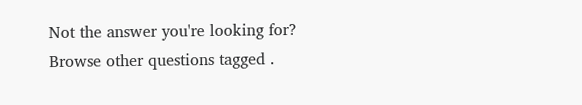Not the answer you're looking for? Browse other questions tagged .